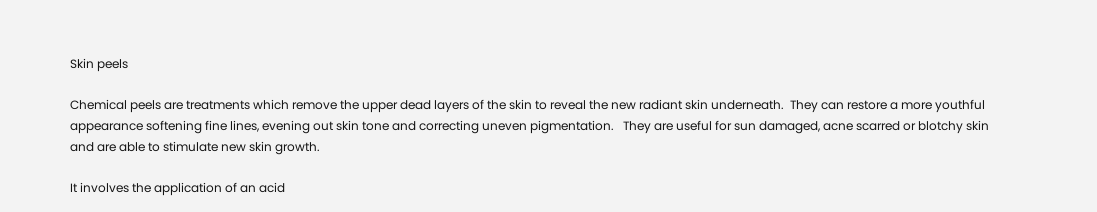Skin peels

Chemical peels are treatments which remove the upper dead layers of the skin to reveal the new radiant skin underneath.  They can restore a more youthful appearance softening fine lines, evening out skin tone and correcting uneven pigmentation.   They are useful for sun damaged, acne scarred or blotchy skin and are able to stimulate new skin growth.

It involves the application of an acid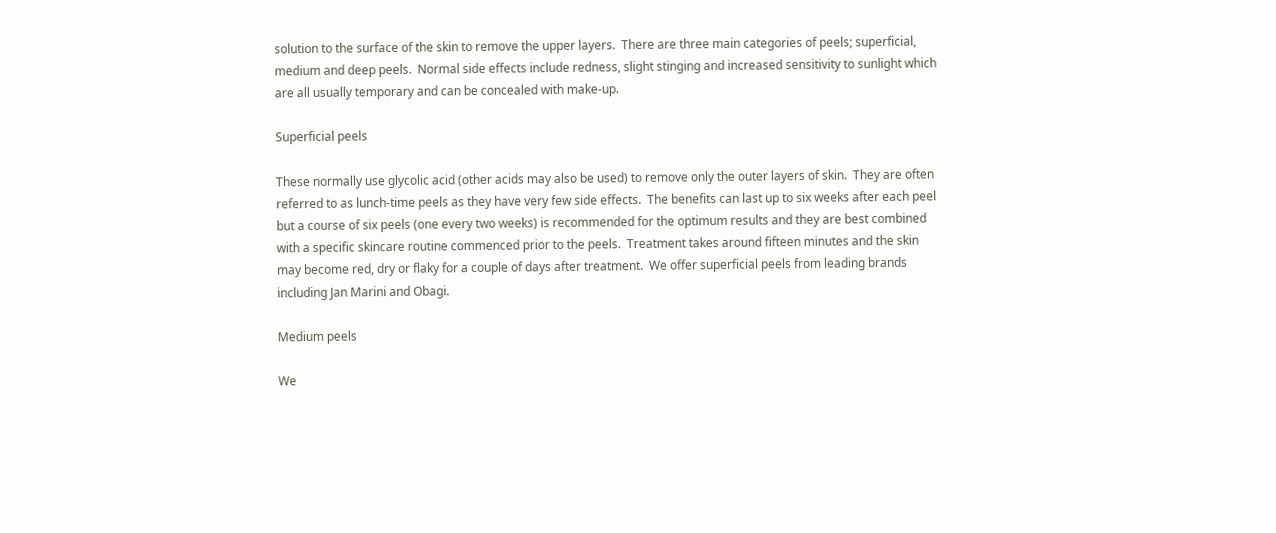solution to the surface of the skin to remove the upper layers.  There are three main categories of peels; superficial, medium and deep peels.  Normal side effects include redness, slight stinging and increased sensitivity to sunlight which are all usually temporary and can be concealed with make-up.

Superficial peels

These normally use glycolic acid (other acids may also be used) to remove only the outer layers of skin.  They are often referred to as lunch-time peels as they have very few side effects.  The benefits can last up to six weeks after each peel but a course of six peels (one every two weeks) is recommended for the optimum results and they are best combined with a specific skincare routine commenced prior to the peels.  Treatment takes around fifteen minutes and the skin may become red, dry or flaky for a couple of days after treatment.  We offer superficial peels from leading brands including Jan Marini and Obagi.

Medium peels

We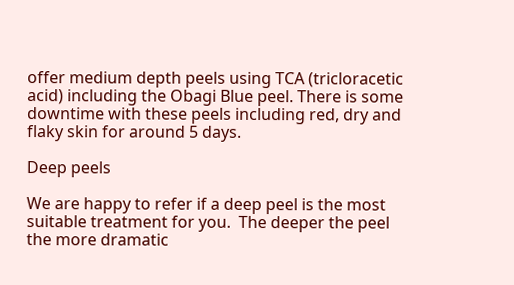offer medium depth peels using TCA (tricloracetic acid) including the Obagi Blue peel. There is some downtime with these peels including red, dry and flaky skin for around 5 days.

Deep peels

We are happy to refer if a deep peel is the most suitable treatment for you.  The deeper the peel the more dramatic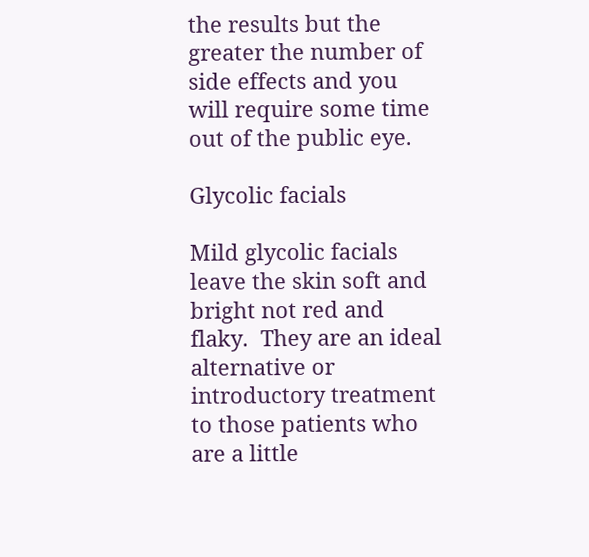the results but the greater the number of side effects and you will require some time out of the public eye.

Glycolic facials

Mild glycolic facials leave the skin soft and bright not red and flaky.  They are an ideal alternative or introductory treatment to those patients who are a little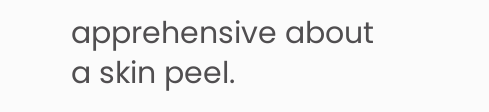apprehensive about a skin peel.